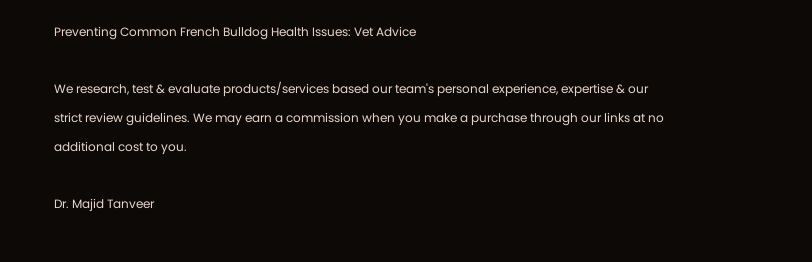Preventing Common French Bulldog Health Issues: Vet Advice

We research, test & evaluate products/services based our team's personal experience, expertise & our strict review guidelines. We may earn a commission when you make a purchase through our links at no additional cost to you.

Dr. Majid Tanveer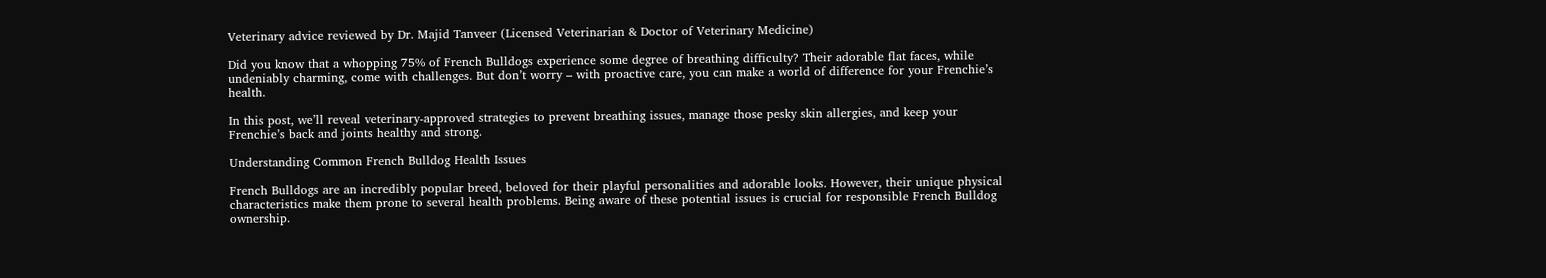Veterinary advice reviewed by Dr. Majid Tanveer (Licensed Veterinarian & Doctor of Veterinary Medicine)

Did you know that a whopping 75% of French Bulldogs experience some degree of breathing difficulty? Their adorable flat faces, while undeniably charming, come with challenges. But don’t worry – with proactive care, you can make a world of difference for your Frenchie’s health.

In this post, we’ll reveal veterinary-approved strategies to prevent breathing issues, manage those pesky skin allergies, and keep your Frenchie’s back and joints healthy and strong.

Understanding Common French Bulldog Health Issues

French Bulldogs are an incredibly popular breed, beloved for their playful personalities and adorable looks. However, their unique physical characteristics make them prone to several health problems. Being aware of these potential issues is crucial for responsible French Bulldog ownership.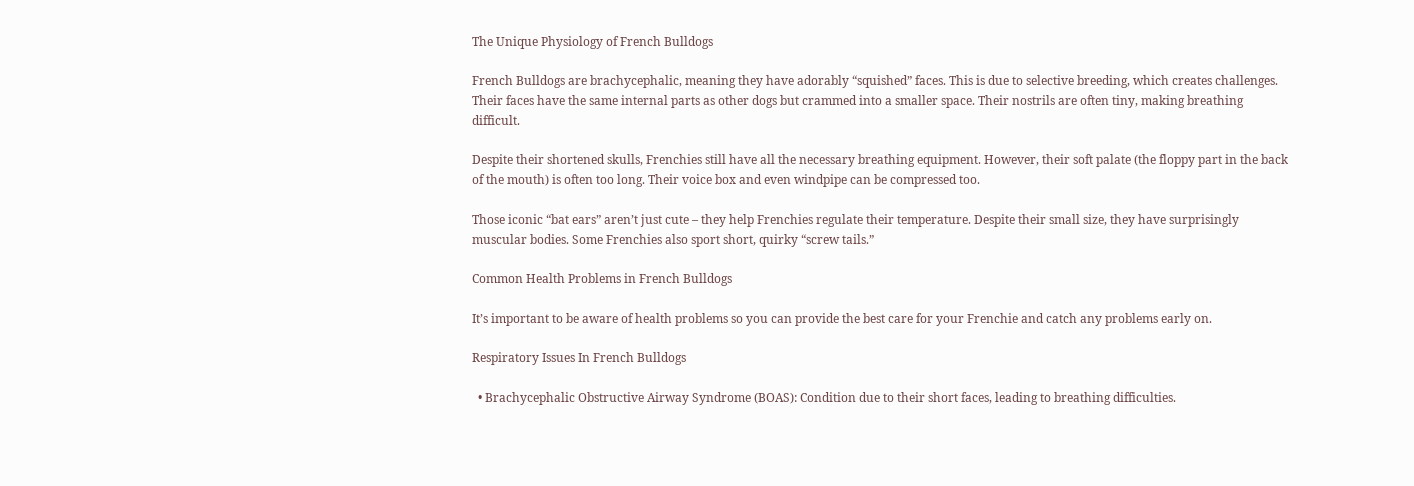The Unique Physiology of French Bulldogs

French Bulldogs are brachycephalic, meaning they have adorably “squished” faces. This is due to selective breeding, which creates challenges. Their faces have the same internal parts as other dogs but crammed into a smaller space. Their nostrils are often tiny, making breathing difficult.

Despite their shortened skulls, Frenchies still have all the necessary breathing equipment. However, their soft palate (the floppy part in the back of the mouth) is often too long. Their voice box and even windpipe can be compressed too.

Those iconic “bat ears” aren’t just cute – they help Frenchies regulate their temperature. Despite their small size, they have surprisingly muscular bodies. Some Frenchies also sport short, quirky “screw tails.”

Common Health Problems in French Bulldogs

It’s important to be aware of health problems so you can provide the best care for your Frenchie and catch any problems early on.

Respiratory Issues In French Bulldogs

  • Brachycephalic Obstructive Airway Syndrome (BOAS): Condition due to their short faces, leading to breathing difficulties.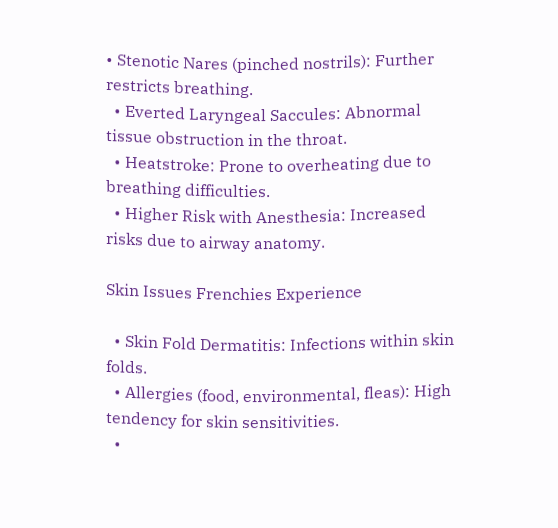• Stenotic Nares (pinched nostrils): Further restricts breathing.
  • Everted Laryngeal Saccules: Abnormal tissue obstruction in the throat.
  • Heatstroke: Prone to overheating due to breathing difficulties.
  • Higher Risk with Anesthesia: Increased risks due to airway anatomy.

Skin Issues Frenchies Experience

  • Skin Fold Dermatitis: Infections within skin folds.
  • Allergies (food, environmental, fleas): High tendency for skin sensitivities.
  •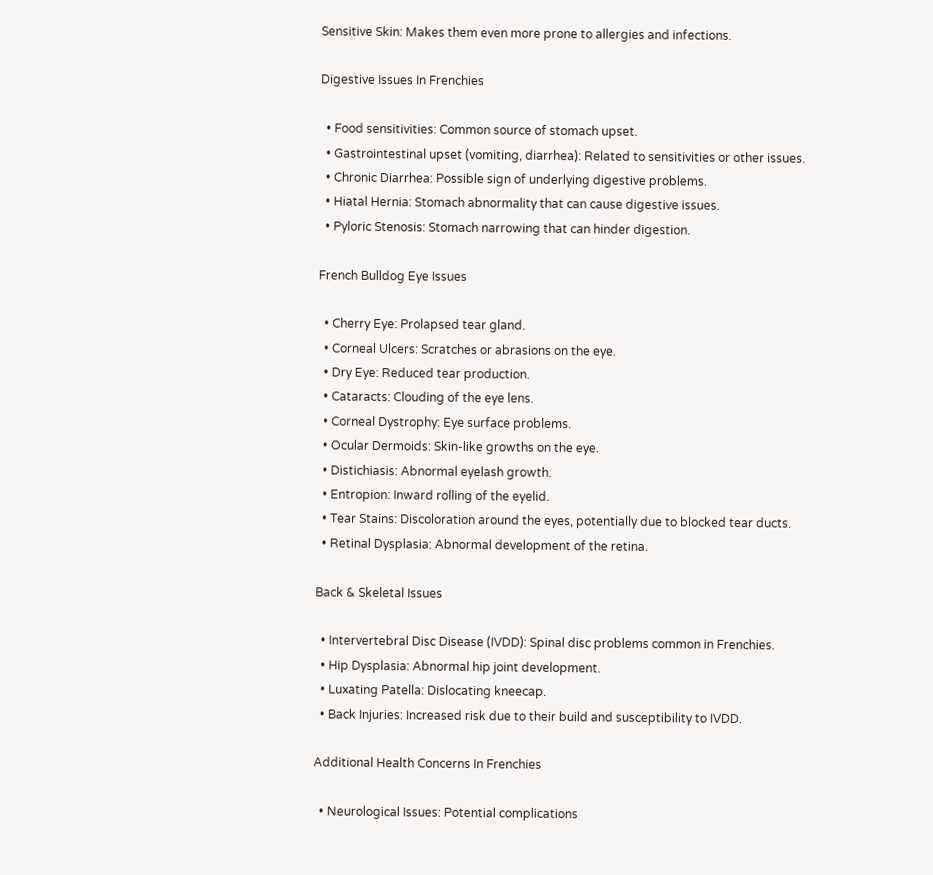Sensitive Skin: Makes them even more prone to allergies and infections.

Digestive Issues In Frenchies

  • Food sensitivities: Common source of stomach upset.
  • Gastrointestinal upset (vomiting, diarrhea): Related to sensitivities or other issues.
  • Chronic Diarrhea: Possible sign of underlying digestive problems.
  • Hiatal Hernia: Stomach abnormality that can cause digestive issues.
  • Pyloric Stenosis: Stomach narrowing that can hinder digestion.

French Bulldog Eye Issues

  • Cherry Eye: Prolapsed tear gland.
  • Corneal Ulcers: Scratches or abrasions on the eye.
  • Dry Eye: Reduced tear production.
  • Cataracts: Clouding of the eye lens.
  • Corneal Dystrophy: Eye surface problems.
  • Ocular Dermoids: Skin-like growths on the eye.
  • Distichiasis: Abnormal eyelash growth.
  • Entropion: Inward rolling of the eyelid.
  • Tear Stains: Discoloration around the eyes, potentially due to blocked tear ducts.
  • Retinal Dysplasia: Abnormal development of the retina.

Back & Skeletal Issues

  • Intervertebral Disc Disease (IVDD): Spinal disc problems common in Frenchies.
  • Hip Dysplasia: Abnormal hip joint development.
  • Luxating Patella: Dislocating kneecap.
  • Back Injuries: Increased risk due to their build and susceptibility to IVDD.

Additional Health Concerns In Frenchies

  • Neurological Issues: Potential complications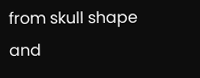from skull shape and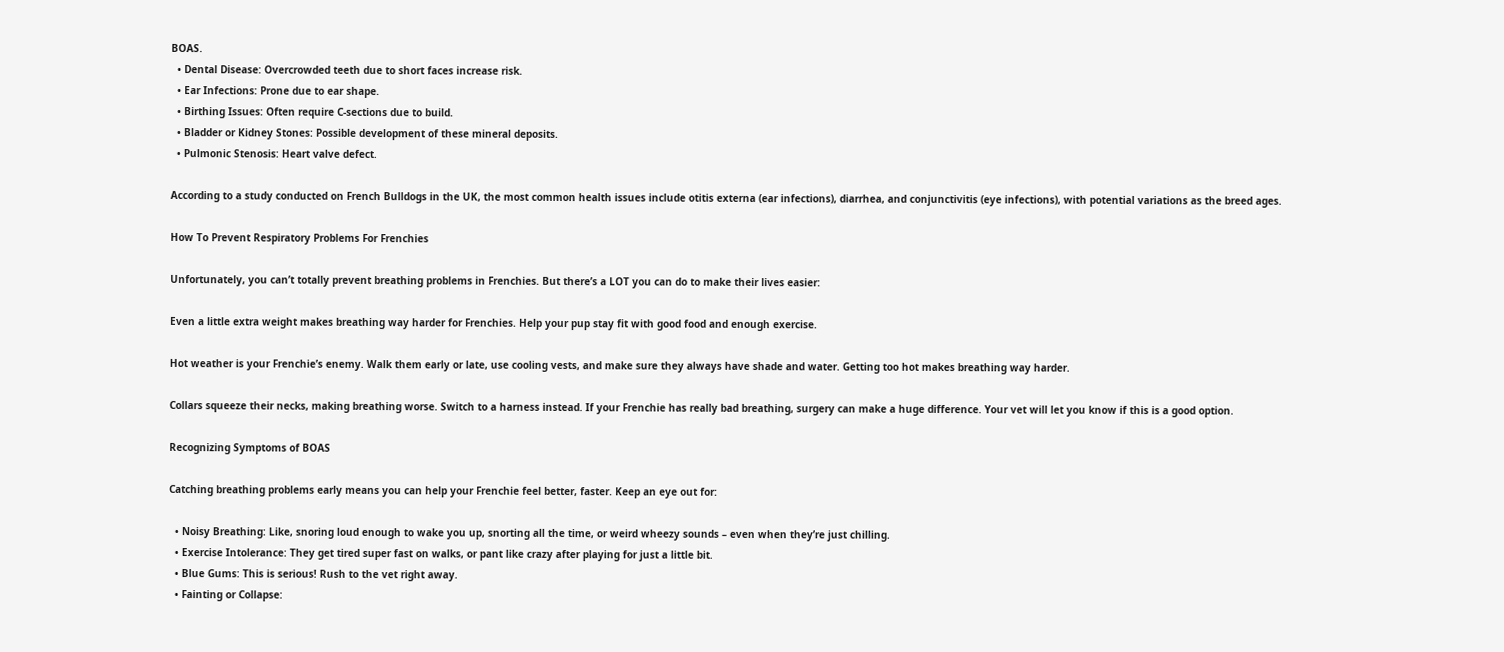BOAS.
  • Dental Disease: Overcrowded teeth due to short faces increase risk.
  • Ear Infections: Prone due to ear shape.
  • Birthing Issues: Often require C-sections due to build.
  • Bladder or Kidney Stones: Possible development of these mineral deposits.
  • Pulmonic Stenosis: Heart valve defect.

According to a study conducted on French Bulldogs in the UK, the most common health issues include otitis externa (ear infections), diarrhea, and conjunctivitis (eye infections), with potential variations as the breed ages.

How To Prevent Respiratory Problems For Frenchies

Unfortunately, you can’t totally prevent breathing problems in Frenchies. But there’s a LOT you can do to make their lives easier:

Even a little extra weight makes breathing way harder for Frenchies. Help your pup stay fit with good food and enough exercise.

Hot weather is your Frenchie’s enemy. Walk them early or late, use cooling vests, and make sure they always have shade and water. Getting too hot makes breathing way harder.

Collars squeeze their necks, making breathing worse. Switch to a harness instead. If your Frenchie has really bad breathing, surgery can make a huge difference. Your vet will let you know if this is a good option.

Recognizing Symptoms of BOAS

Catching breathing problems early means you can help your Frenchie feel better, faster. Keep an eye out for:

  • Noisy Breathing: Like, snoring loud enough to wake you up, snorting all the time, or weird wheezy sounds – even when they’re just chilling.
  • Exercise Intolerance: They get tired super fast on walks, or pant like crazy after playing for just a little bit.
  • Blue Gums: This is serious! Rush to the vet right away.
  • Fainting or Collapse: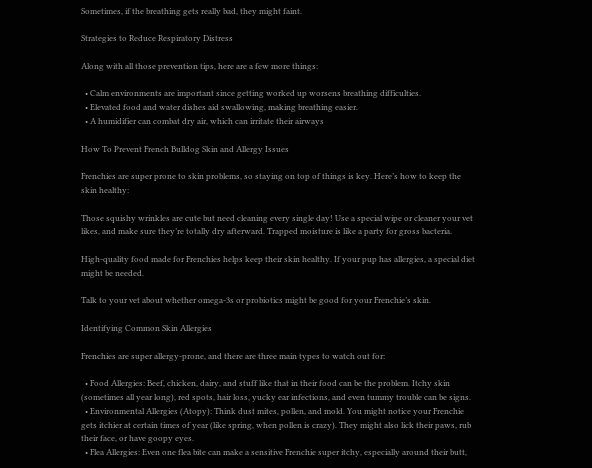Sometimes, if the breathing gets really bad, they might faint.

Strategies to Reduce Respiratory Distress

Along with all those prevention tips, here are a few more things:

  • Calm environments are important since getting worked up worsens breathing difficulties.
  • Elevated food and water dishes aid swallowing, making breathing easier.
  • A humidifier can combat dry air, which can irritate their airways

How To Prevent French Bulldog Skin and Allergy Issues

Frenchies are super prone to skin problems, so staying on top of things is key. Here’s how to keep the skin healthy:

Those squishy wrinkles are cute but need cleaning every single day! Use a special wipe or cleaner your vet likes, and make sure they’re totally dry afterward. Trapped moisture is like a party for gross bacteria.

High-quality food made for Frenchies helps keep their skin healthy. If your pup has allergies, a special diet might be needed.

Talk to your vet about whether omega-3s or probiotics might be good for your Frenchie’s skin.

Identifying Common Skin Allergies

Frenchies are super allergy-prone, and there are three main types to watch out for:

  • Food Allergies: Beef, chicken, dairy, and stuff like that in their food can be the problem. Itchy skin (sometimes all year long), red spots, hair loss, yucky ear infections, and even tummy trouble can be signs.
  • Environmental Allergies (Atopy): Think dust mites, pollen, and mold. You might notice your Frenchie gets itchier at certain times of year (like spring, when pollen is crazy). They might also lick their paws, rub their face, or have goopy eyes.
  • Flea Allergies: Even one flea bite can make a sensitive Frenchie super itchy, especially around their butt,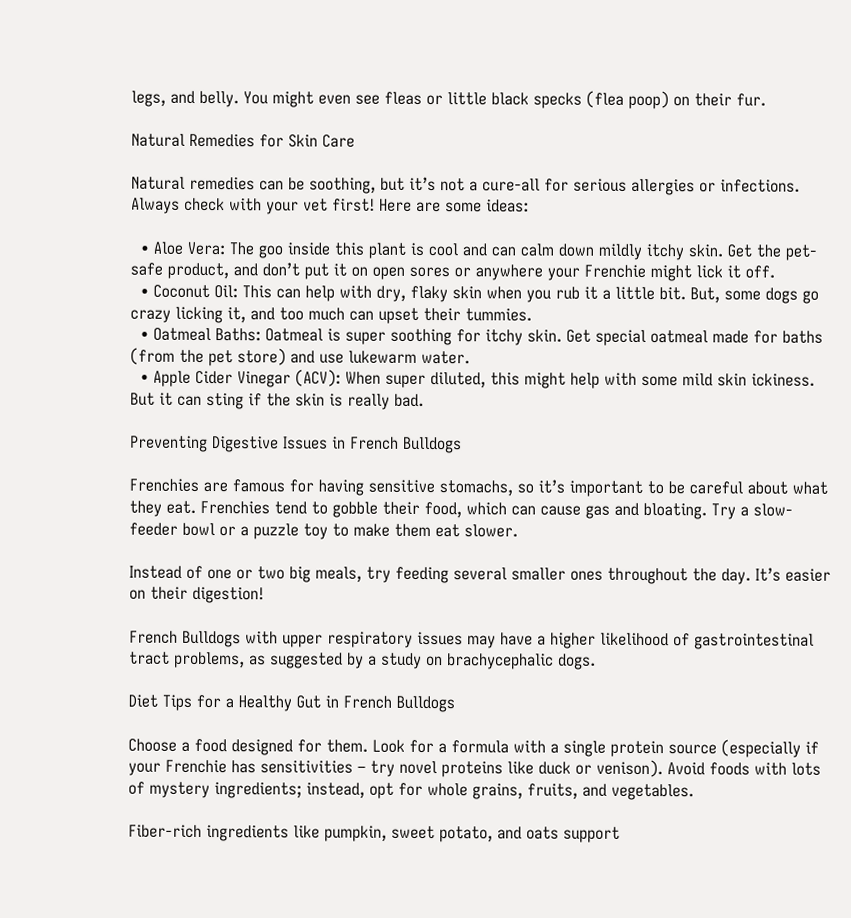legs, and belly. You might even see fleas or little black specks (flea poop) on their fur.

Natural Remedies for Skin Care

Natural remedies can be soothing, but it’s not a cure-all for serious allergies or infections. Always check with your vet first! Here are some ideas:

  • Aloe Vera: The goo inside this plant is cool and can calm down mildly itchy skin. Get the pet-safe product, and don’t put it on open sores or anywhere your Frenchie might lick it off.
  • Coconut Oil: This can help with dry, flaky skin when you rub it a little bit. But, some dogs go crazy licking it, and too much can upset their tummies.
  • Oatmeal Baths: Oatmeal is super soothing for itchy skin. Get special oatmeal made for baths (from the pet store) and use lukewarm water.
  • Apple Cider Vinegar (ACV): When super diluted, this might help with some mild skin ickiness. But it can sting if the skin is really bad.

Preventing Digestive Issues in French Bulldogs

Frenchies are famous for having sensitive stomachs, so it’s important to be careful about what they eat. Frenchies tend to gobble their food, which can cause gas and bloating. Try a slow-feeder bowl or a puzzle toy to make them eat slower.

Instead of one or two big meals, try feeding several smaller ones throughout the day. It’s easier on their digestion!

French Bulldogs with upper respiratory issues may have a higher likelihood of gastrointestinal tract problems, as suggested by a study on brachycephalic dogs.

Diet Tips for a Healthy Gut in French Bulldogs

Choose a food designed for them. Look for a formula with a single protein source (especially if your Frenchie has sensitivities – try novel proteins like duck or venison). Avoid foods with lots of mystery ingredients; instead, opt for whole grains, fruits, and vegetables.

Fiber-rich ingredients like pumpkin, sweet potato, and oats support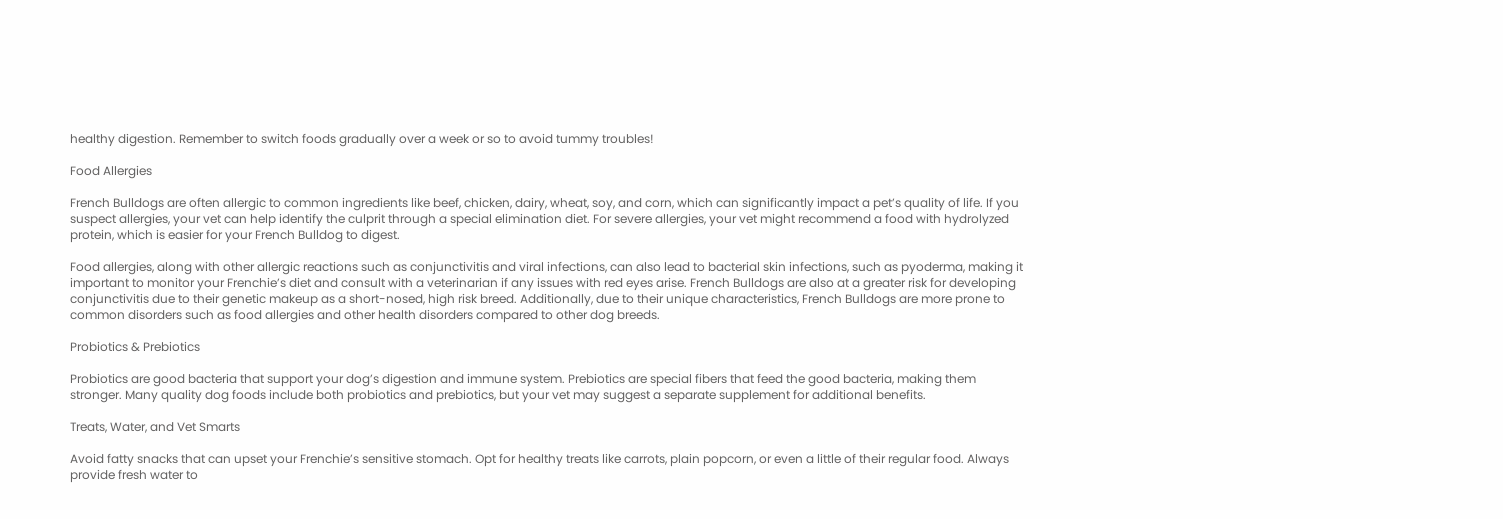healthy digestion. Remember to switch foods gradually over a week or so to avoid tummy troubles!

Food Allergies

French Bulldogs are often allergic to common ingredients like beef, chicken, dairy, wheat, soy, and corn, which can significantly impact a pet’s quality of life. If you suspect allergies, your vet can help identify the culprit through a special elimination diet. For severe allergies, your vet might recommend a food with hydrolyzed protein, which is easier for your French Bulldog to digest.

Food allergies, along with other allergic reactions such as conjunctivitis and viral infections, can also lead to bacterial skin infections, such as pyoderma, making it important to monitor your Frenchie’s diet and consult with a veterinarian if any issues with red eyes arise. French Bulldogs are also at a greater risk for developing conjunctivitis due to their genetic makeup as a short-nosed, high risk breed. Additionally, due to their unique characteristics, French Bulldogs are more prone to common disorders such as food allergies and other health disorders compared to other dog breeds.

Probiotics & Prebiotics

Probiotics are good bacteria that support your dog’s digestion and immune system. Prebiotics are special fibers that feed the good bacteria, making them stronger. Many quality dog foods include both probiotics and prebiotics, but your vet may suggest a separate supplement for additional benefits.

Treats, Water, and Vet Smarts

Avoid fatty snacks that can upset your Frenchie’s sensitive stomach. Opt for healthy treats like carrots, plain popcorn, or even a little of their regular food. Always provide fresh water to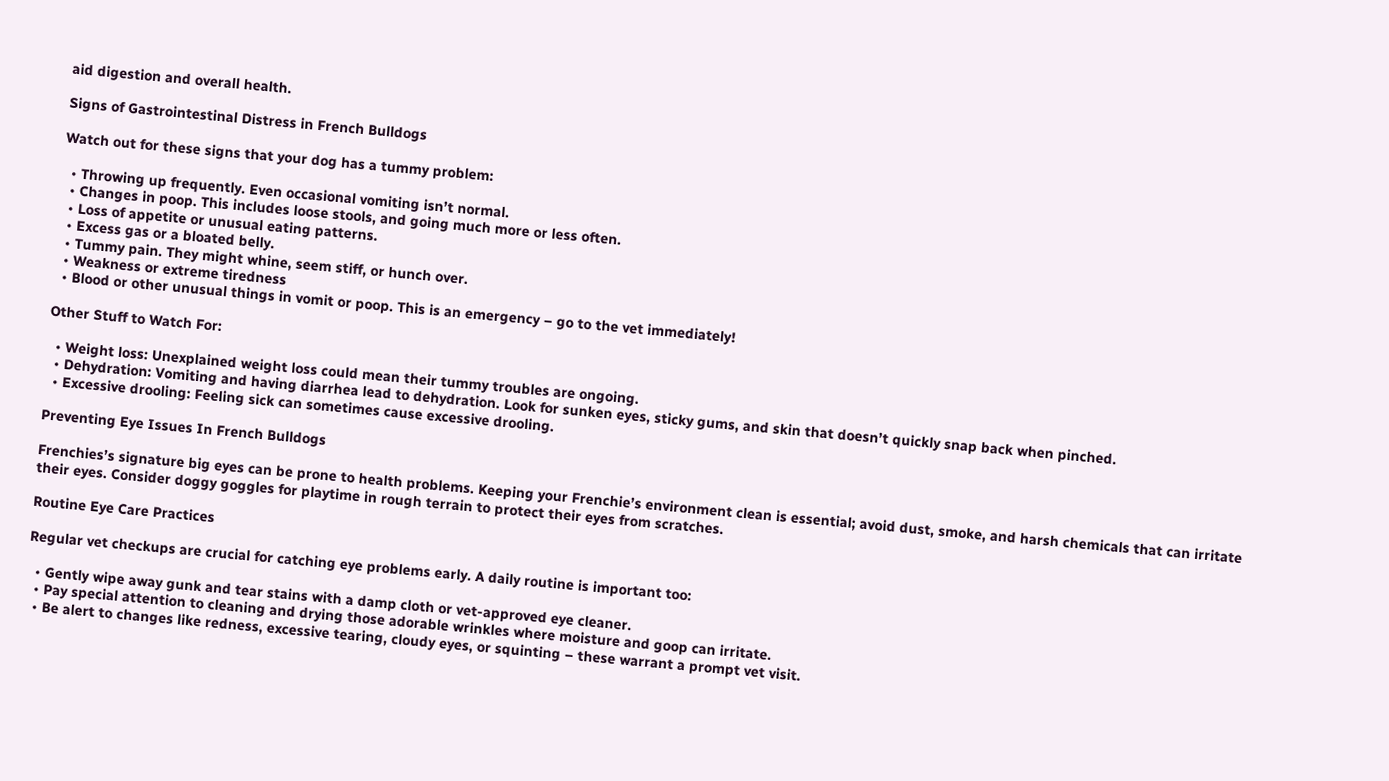aid digestion and overall health.

Signs of Gastrointestinal Distress in French Bulldogs

Watch out for these signs that your dog has a tummy problem:

  • Throwing up frequently. Even occasional vomiting isn’t normal.
  • Changes in poop. This includes loose stools, and going much more or less often.
  • Loss of appetite or unusual eating patterns.
  • Excess gas or a bloated belly.
  • Tummy pain. They might whine, seem stiff, or hunch over.
  • Weakness or extreme tiredness
  • Blood or other unusual things in vomit or poop. This is an emergency – go to the vet immediately!

Other Stuff to Watch For:

  • Weight loss: Unexplained weight loss could mean their tummy troubles are ongoing.
  • Dehydration: Vomiting and having diarrhea lead to dehydration. Look for sunken eyes, sticky gums, and skin that doesn’t quickly snap back when pinched.
  • Excessive drooling: Feeling sick can sometimes cause excessive drooling.

Preventing Eye Issues In French Bulldogs

Frenchies’s signature big eyes can be prone to health problems. Keeping your Frenchie’s environment clean is essential; avoid dust, smoke, and harsh chemicals that can irritate their eyes. Consider doggy goggles for playtime in rough terrain to protect their eyes from scratches.

Routine Eye Care Practices

Regular vet checkups are crucial for catching eye problems early. A daily routine is important too:

  • Gently wipe away gunk and tear stains with a damp cloth or vet-approved eye cleaner.
  • Pay special attention to cleaning and drying those adorable wrinkles where moisture and goop can irritate.
  • Be alert to changes like redness, excessive tearing, cloudy eyes, or squinting – these warrant a prompt vet visit.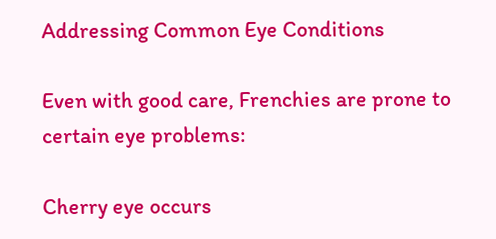Addressing Common Eye Conditions

Even with good care, Frenchies are prone to certain eye problems:

Cherry eye occurs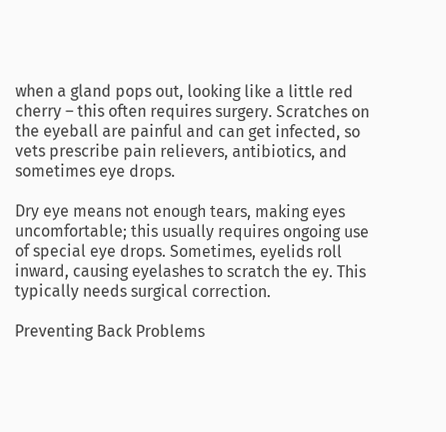when a gland pops out, looking like a little red cherry – this often requires surgery. Scratches on the eyeball are painful and can get infected, so vets prescribe pain relievers, antibiotics, and sometimes eye drops.

Dry eye means not enough tears, making eyes uncomfortable; this usually requires ongoing use of special eye drops. Sometimes, eyelids roll inward, causing eyelashes to scratch the ey. This typically needs surgical correction.

Preventing Back Problems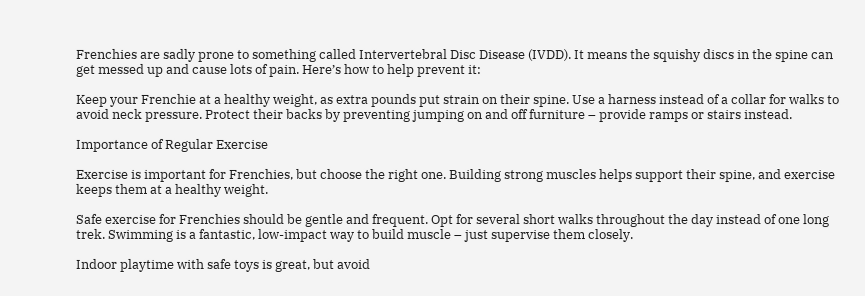Frenchies are sadly prone to something called Intervertebral Disc Disease (IVDD). It means the squishy discs in the spine can get messed up and cause lots of pain. Here’s how to help prevent it:

Keep your Frenchie at a healthy weight, as extra pounds put strain on their spine. Use a harness instead of a collar for walks to avoid neck pressure. Protect their backs by preventing jumping on and off furniture – provide ramps or stairs instead.

Importance of Regular Exercise

Exercise is important for Frenchies, but choose the right one. Building strong muscles helps support their spine, and exercise keeps them at a healthy weight.

Safe exercise for Frenchies should be gentle and frequent. Opt for several short walks throughout the day instead of one long trek. Swimming is a fantastic, low-impact way to build muscle – just supervise them closely.

Indoor playtime with safe toys is great, but avoid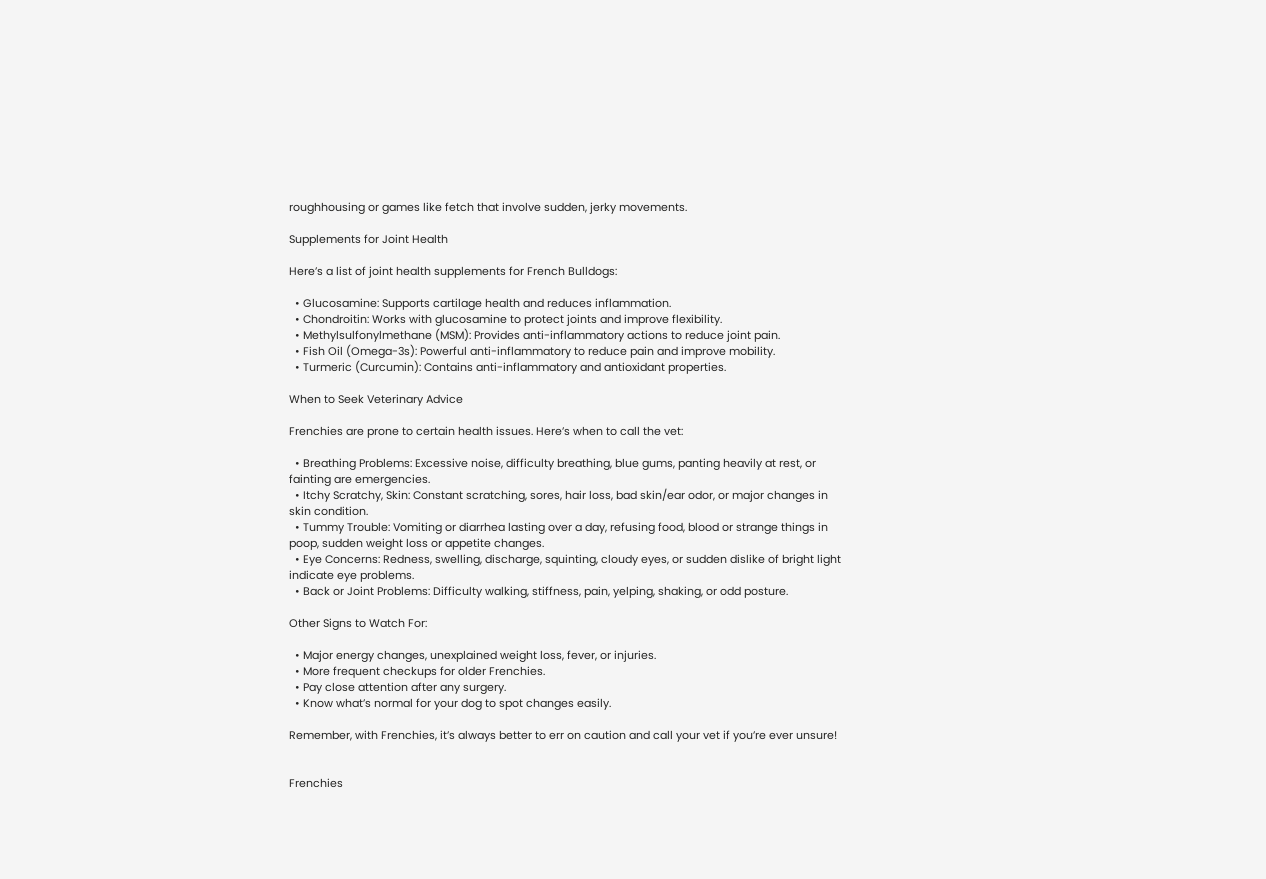roughhousing or games like fetch that involve sudden, jerky movements.

Supplements for Joint Health

Here’s a list of joint health supplements for French Bulldogs:

  • Glucosamine: Supports cartilage health and reduces inflammation.
  • Chondroitin: Works with glucosamine to protect joints and improve flexibility.
  • Methylsulfonylmethane (MSM): Provides anti-inflammatory actions to reduce joint pain.
  • Fish Oil (Omega-3s): Powerful anti-inflammatory to reduce pain and improve mobility.
  • Turmeric (Curcumin): Contains anti-inflammatory and antioxidant properties.

When to Seek Veterinary Advice

Frenchies are prone to certain health issues. Here’s when to call the vet:

  • Breathing Problems: Excessive noise, difficulty breathing, blue gums, panting heavily at rest, or fainting are emergencies.
  • Itchy Scratchy, Skin: Constant scratching, sores, hair loss, bad skin/ear odor, or major changes in skin condition.
  • Tummy Trouble: Vomiting or diarrhea lasting over a day, refusing food, blood or strange things in poop, sudden weight loss or appetite changes.
  • Eye Concerns: Redness, swelling, discharge, squinting, cloudy eyes, or sudden dislike of bright light indicate eye problems.
  • Back or Joint Problems: Difficulty walking, stiffness, pain, yelping, shaking, or odd posture.

Other Signs to Watch For:

  • Major energy changes, unexplained weight loss, fever, or injuries.
  • More frequent checkups for older Frenchies.
  • Pay close attention after any surgery.
  • Know what’s normal for your dog to spot changes easily.

Remember, with Frenchies, it’s always better to err on caution and call your vet if you’re ever unsure!


Frenchies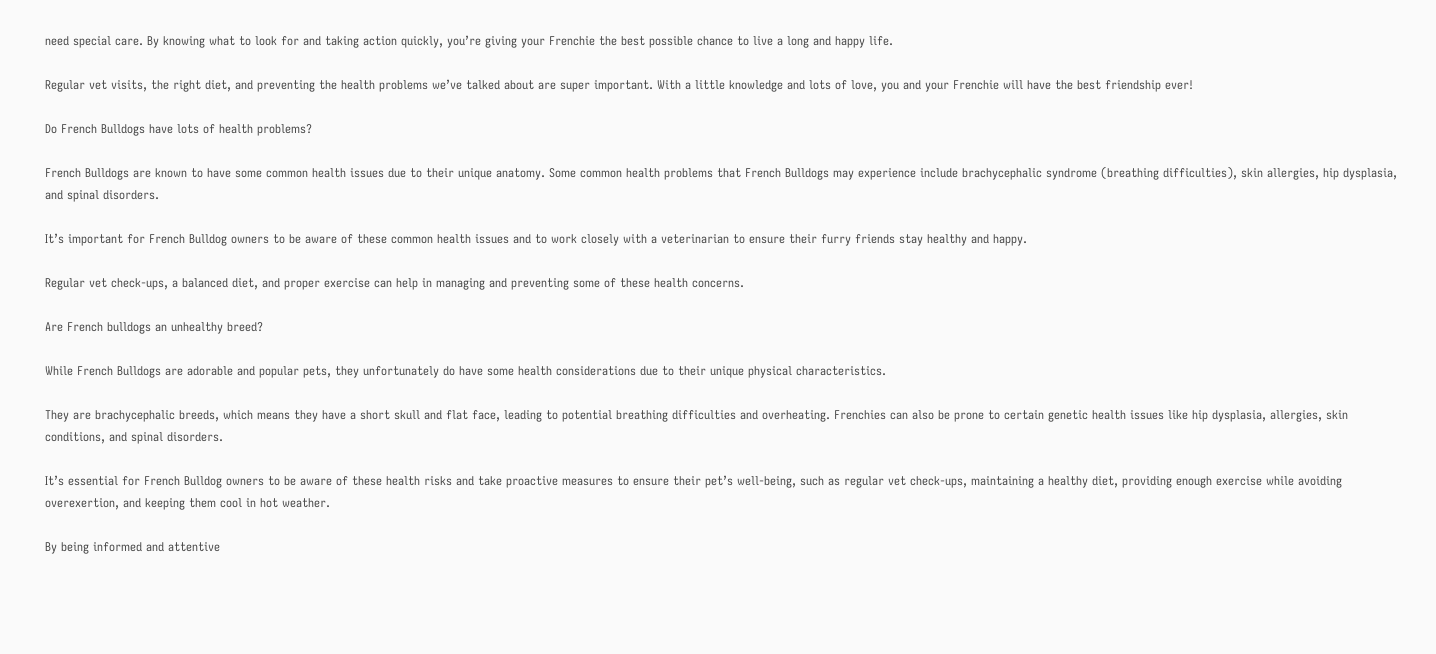need special care. By knowing what to look for and taking action quickly, you’re giving your Frenchie the best possible chance to live a long and happy life.

Regular vet visits, the right diet, and preventing the health problems we’ve talked about are super important. With a little knowledge and lots of love, you and your Frenchie will have the best friendship ever!

Do French Bulldogs have lots of health problems?

French Bulldogs are known to have some common health issues due to their unique anatomy. Some common health problems that French Bulldogs may experience include brachycephalic syndrome (breathing difficulties), skin allergies, hip dysplasia, and spinal disorders.

It’s important for French Bulldog owners to be aware of these common health issues and to work closely with a veterinarian to ensure their furry friends stay healthy and happy.

Regular vet check-ups, a balanced diet, and proper exercise can help in managing and preventing some of these health concerns.

Are French bulldogs an unhealthy breed?

While French Bulldogs are adorable and popular pets, they unfortunately do have some health considerations due to their unique physical characteristics.

They are brachycephalic breeds, which means they have a short skull and flat face, leading to potential breathing difficulties and overheating. Frenchies can also be prone to certain genetic health issues like hip dysplasia, allergies, skin conditions, and spinal disorders.

It’s essential for French Bulldog owners to be aware of these health risks and take proactive measures to ensure their pet’s well-being, such as regular vet check-ups, maintaining a healthy diet, providing enough exercise while avoiding overexertion, and keeping them cool in hot weather.

By being informed and attentive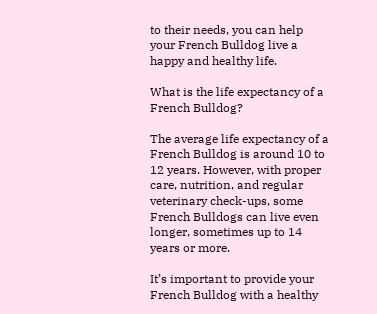to their needs, you can help your French Bulldog live a happy and healthy life.

What is the life expectancy of a French Bulldog?

The average life expectancy of a French Bulldog is around 10 to 12 years. However, with proper care, nutrition, and regular veterinary check-ups, some French Bulldogs can live even longer, sometimes up to 14 years or more.

It’s important to provide your French Bulldog with a healthy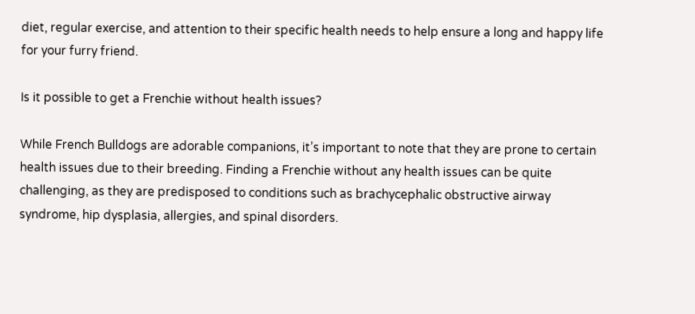diet, regular exercise, and attention to their specific health needs to help ensure a long and happy life for your furry friend.

Is it possible to get a Frenchie without health issues?

While French Bulldogs are adorable companions, it’s important to note that they are prone to certain health issues due to their breeding. Finding a Frenchie without any health issues can be quite challenging, as they are predisposed to conditions such as brachycephalic obstructive airway syndrome, hip dysplasia, allergies, and spinal disorders.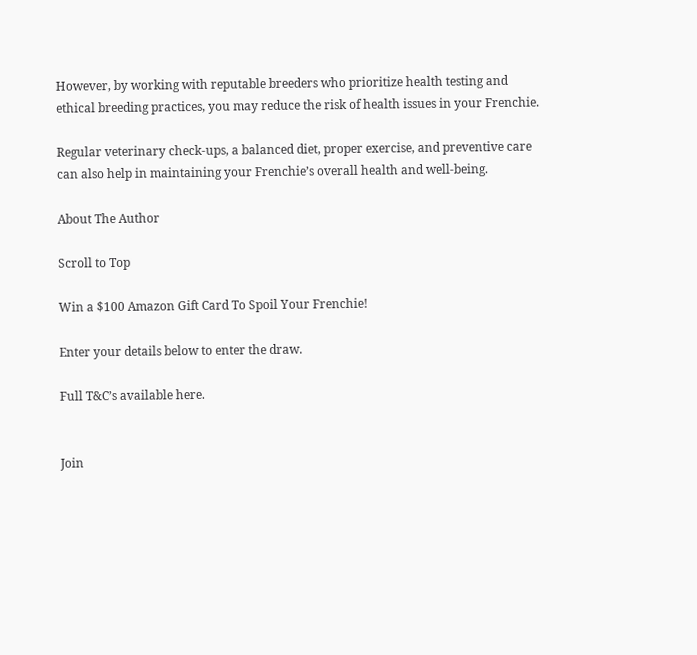However, by working with reputable breeders who prioritize health testing and ethical breeding practices, you may reduce the risk of health issues in your Frenchie.

Regular veterinary check-ups, a balanced diet, proper exercise, and preventive care can also help in maintaining your Frenchie’s overall health and well-being.

About The Author

Scroll to Top

Win a $100 Amazon Gift Card To Spoil Your Frenchie!

Enter your details below to enter the draw.

Full T&C’s available here.


Join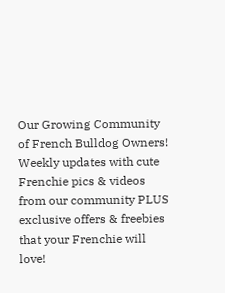Our Growing Community of French Bulldog Owners! Weekly updates with cute Frenchie pics & videos from our community PLUS exclusive offers & freebies that your Frenchie will love!